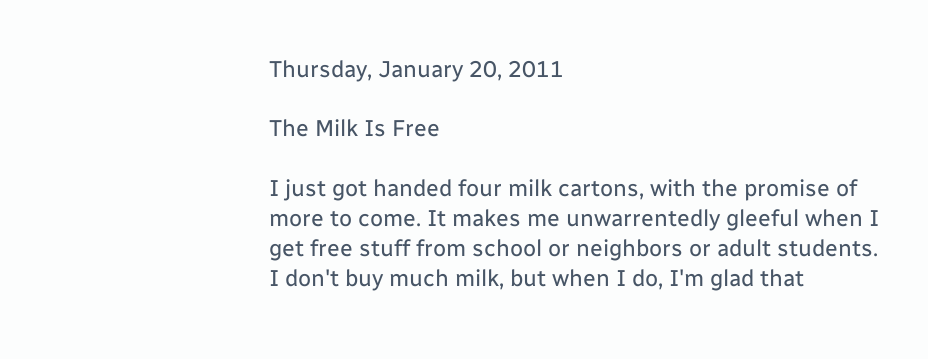Thursday, January 20, 2011

The Milk Is Free

I just got handed four milk cartons, with the promise of more to come. It makes me unwarrentedly gleeful when I get free stuff from school or neighbors or adult students. I don't buy much milk, but when I do, I'm glad that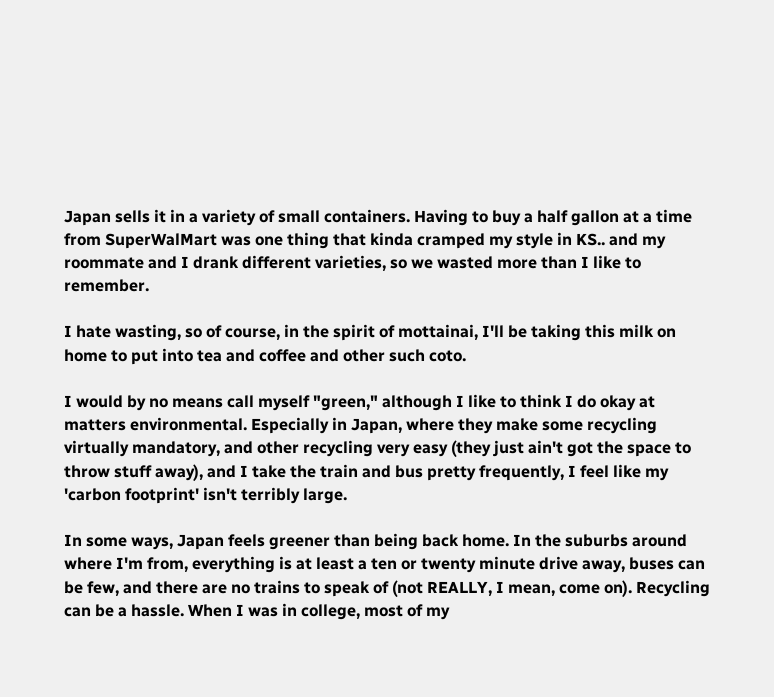Japan sells it in a variety of small containers. Having to buy a half gallon at a time from SuperWalMart was one thing that kinda cramped my style in KS.. and my roommate and I drank different varieties, so we wasted more than I like to remember.

I hate wasting, so of course, in the spirit of mottainai, I'll be taking this milk on home to put into tea and coffee and other such coto.

I would by no means call myself "green," although I like to think I do okay at matters environmental. Especially in Japan, where they make some recycling virtually mandatory, and other recycling very easy (they just ain't got the space to throw stuff away), and I take the train and bus pretty frequently, I feel like my 'carbon footprint' isn't terribly large.

In some ways, Japan feels greener than being back home. In the suburbs around where I'm from, everything is at least a ten or twenty minute drive away, buses can be few, and there are no trains to speak of (not REALLY, I mean, come on). Recycling can be a hassle. When I was in college, most of my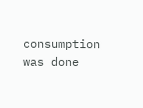consumption was done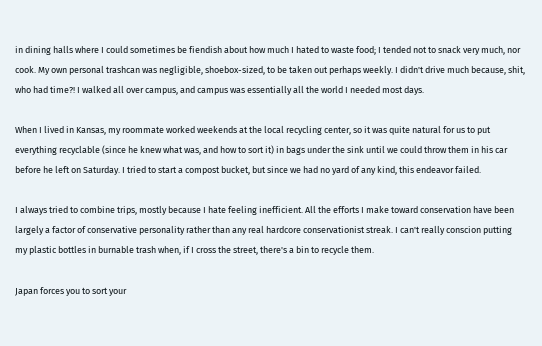in dining halls where I could sometimes be fiendish about how much I hated to waste food; I tended not to snack very much, nor cook. My own personal trashcan was negligible, shoebox-sized, to be taken out perhaps weekly. I didn't drive much because, shit, who had time?! I walked all over campus, and campus was essentially all the world I needed most days.

When I lived in Kansas, my roommate worked weekends at the local recycling center, so it was quite natural for us to put everything recyclable (since he knew what was, and how to sort it) in bags under the sink until we could throw them in his car before he left on Saturday. I tried to start a compost bucket, but since we had no yard of any kind, this endeavor failed.

I always tried to combine trips, mostly because I hate feeling inefficient. All the efforts I make toward conservation have been largely a factor of conservative personality rather than any real hardcore conservationist streak. I can't really conscion putting my plastic bottles in burnable trash when, if I cross the street, there's a bin to recycle them.

Japan forces you to sort your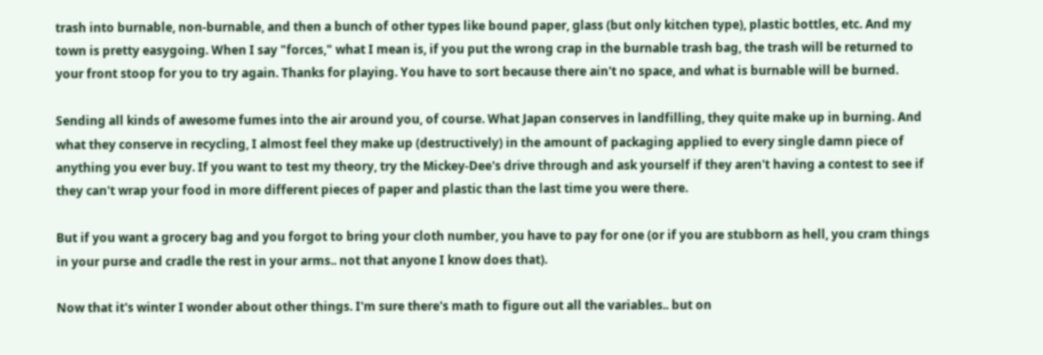trash into burnable, non-burnable, and then a bunch of other types like bound paper, glass (but only kitchen type), plastic bottles, etc. And my town is pretty easygoing. When I say "forces," what I mean is, if you put the wrong crap in the burnable trash bag, the trash will be returned to your front stoop for you to try again. Thanks for playing. You have to sort because there ain't no space, and what is burnable will be burned.

Sending all kinds of awesome fumes into the air around you, of course. What Japan conserves in landfilling, they quite make up in burning. And what they conserve in recycling, I almost feel they make up (destructively) in the amount of packaging applied to every single damn piece of anything you ever buy. If you want to test my theory, try the Mickey-Dee's drive through and ask yourself if they aren't having a contest to see if they can't wrap your food in more different pieces of paper and plastic than the last time you were there.

But if you want a grocery bag and you forgot to bring your cloth number, you have to pay for one (or if you are stubborn as hell, you cram things in your purse and cradle the rest in your arms.. not that anyone I know does that).

Now that it's winter I wonder about other things. I'm sure there's math to figure out all the variables.. but on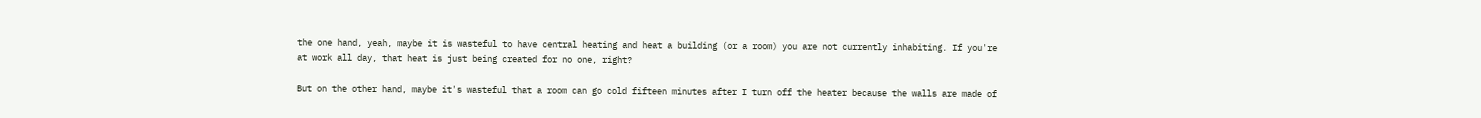the one hand, yeah, maybe it is wasteful to have central heating and heat a building (or a room) you are not currently inhabiting. If you're at work all day, that heat is just being created for no one, right?

But on the other hand, maybe it's wasteful that a room can go cold fifteen minutes after I turn off the heater because the walls are made of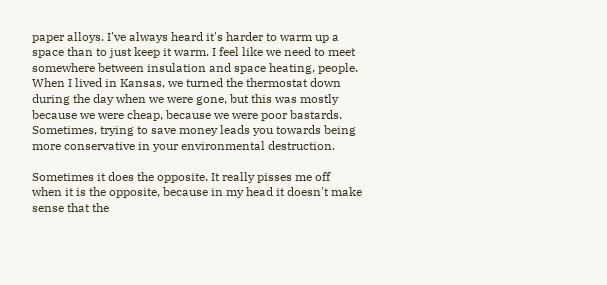paper alloys. I've always heard it's harder to warm up a space than to just keep it warm. I feel like we need to meet somewhere between insulation and space heating, people. When I lived in Kansas, we turned the thermostat down during the day when we were gone, but this was mostly because we were cheap, because we were poor bastards. Sometimes, trying to save money leads you towards being more conservative in your environmental destruction.

Sometimes it does the opposite. It really pisses me off when it is the opposite, because in my head it doesn't make sense that the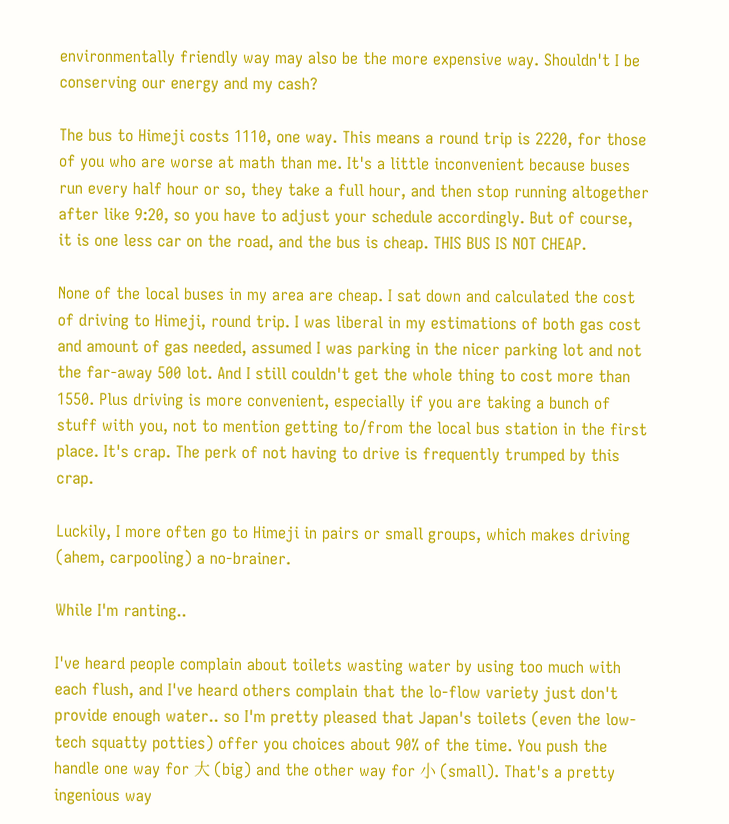environmentally friendly way may also be the more expensive way. Shouldn't I be conserving our energy and my cash?

The bus to Himeji costs 1110, one way. This means a round trip is 2220, for those of you who are worse at math than me. It's a little inconvenient because buses run every half hour or so, they take a full hour, and then stop running altogether after like 9:20, so you have to adjust your schedule accordingly. But of course, it is one less car on the road, and the bus is cheap. THIS BUS IS NOT CHEAP.

None of the local buses in my area are cheap. I sat down and calculated the cost of driving to Himeji, round trip. I was liberal in my estimations of both gas cost and amount of gas needed, assumed I was parking in the nicer parking lot and not the far-away 500 lot. And I still couldn't get the whole thing to cost more than 1550. Plus driving is more convenient, especially if you are taking a bunch of stuff with you, not to mention getting to/from the local bus station in the first place. It's crap. The perk of not having to drive is frequently trumped by this crap.

Luckily, I more often go to Himeji in pairs or small groups, which makes driving (ahem, carpooling) a no-brainer.

While I'm ranting..

I've heard people complain about toilets wasting water by using too much with each flush, and I've heard others complain that the lo-flow variety just don't provide enough water.. so I'm pretty pleased that Japan's toilets (even the low-tech squatty potties) offer you choices about 90% of the time. You push the handle one way for 大 (big) and the other way for 小 (small). That's a pretty ingenious way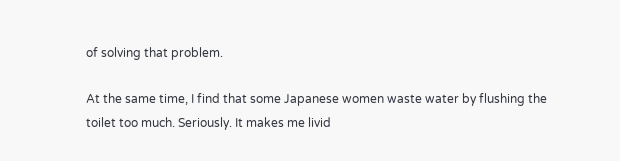of solving that problem.

At the same time, I find that some Japanese women waste water by flushing the toilet too much. Seriously. It makes me livid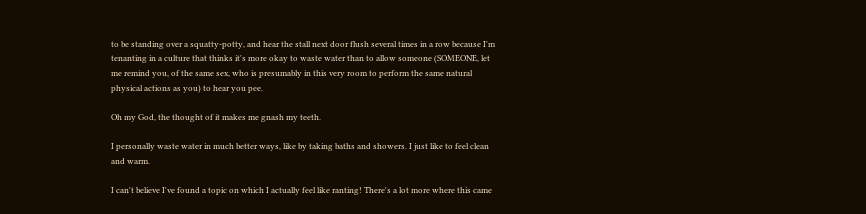to be standing over a squatty-potty, and hear the stall next door flush several times in a row because I'm tenanting in a culture that thinks it's more okay to waste water than to allow someone (SOMEONE, let me remind you, of the same sex, who is presumably in this very room to perform the same natural physical actions as you) to hear you pee.

Oh my God, the thought of it makes me gnash my teeth.

I personally waste water in much better ways, like by taking baths and showers. I just like to feel clean and warm.

I can't believe I've found a topic on which I actually feel like ranting! There's a lot more where this came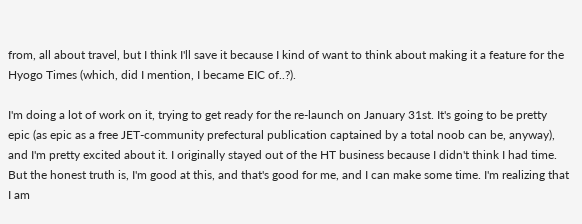from, all about travel, but I think I'll save it because I kind of want to think about making it a feature for the Hyogo Times (which, did I mention, I became EIC of..?).

I'm doing a lot of work on it, trying to get ready for the re-launch on January 31st. It's going to be pretty epic (as epic as a free JET-community prefectural publication captained by a total noob can be, anyway), and I'm pretty excited about it. I originally stayed out of the HT business because I didn't think I had time. But the honest truth is, I'm good at this, and that's good for me, and I can make some time. I'm realizing that I am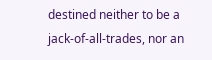destined neither to be a jack-of-all-trades, nor an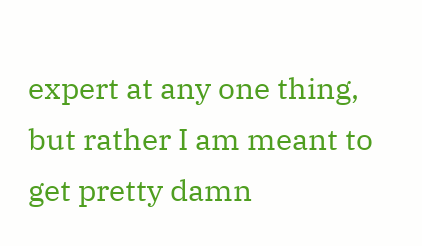expert at any one thing, but rather I am meant to get pretty damn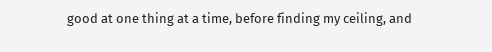good at one thing at a time, before finding my ceiling, and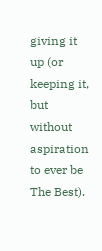giving it up (or keeping it, but without aspiration to ever be The Best).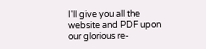I'll give you all the website and PDF upon our glorious re-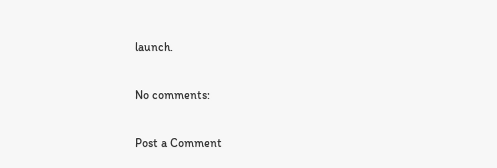launch.

No comments:

Post a Comment